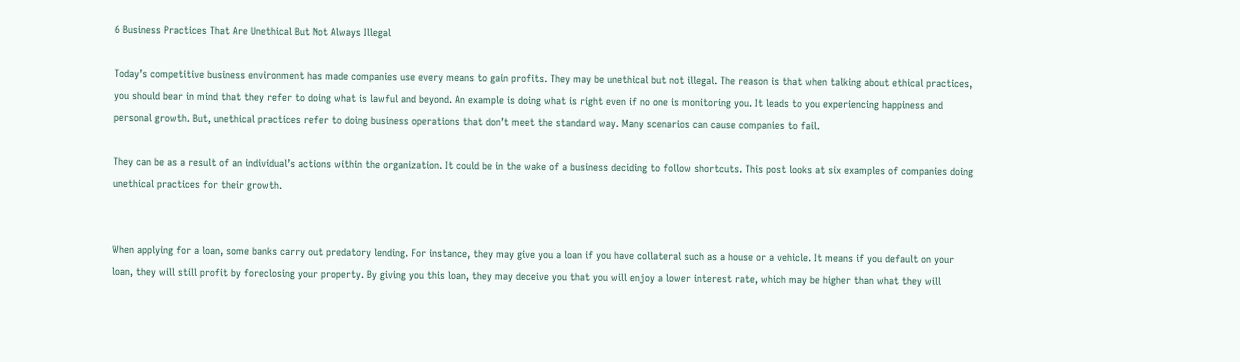6 Business Practices That Are Unethical But Not Always Illegal

Today’s competitive business environment has made companies use every means to gain profits. They may be unethical but not illegal. The reason is that when talking about ethical practices, you should bear in mind that they refer to doing what is lawful and beyond. An example is doing what is right even if no one is monitoring you. It leads to you experiencing happiness and personal growth. But, unethical practices refer to doing business operations that don’t meet the standard way. Many scenarios can cause companies to fail.

They can be as a result of an individual’s actions within the organization. It could be in the wake of a business deciding to follow shortcuts. This post looks at six examples of companies doing unethical practices for their growth.


When applying for a loan, some banks carry out predatory lending. For instance, they may give you a loan if you have collateral such as a house or a vehicle. It means if you default on your loan, they will still profit by foreclosing your property. By giving you this loan, they may deceive you that you will enjoy a lower interest rate, which may be higher than what they will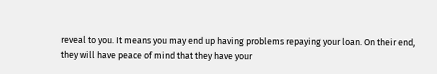reveal to you. It means you may end up having problems repaying your loan. On their end, they will have peace of mind that they have your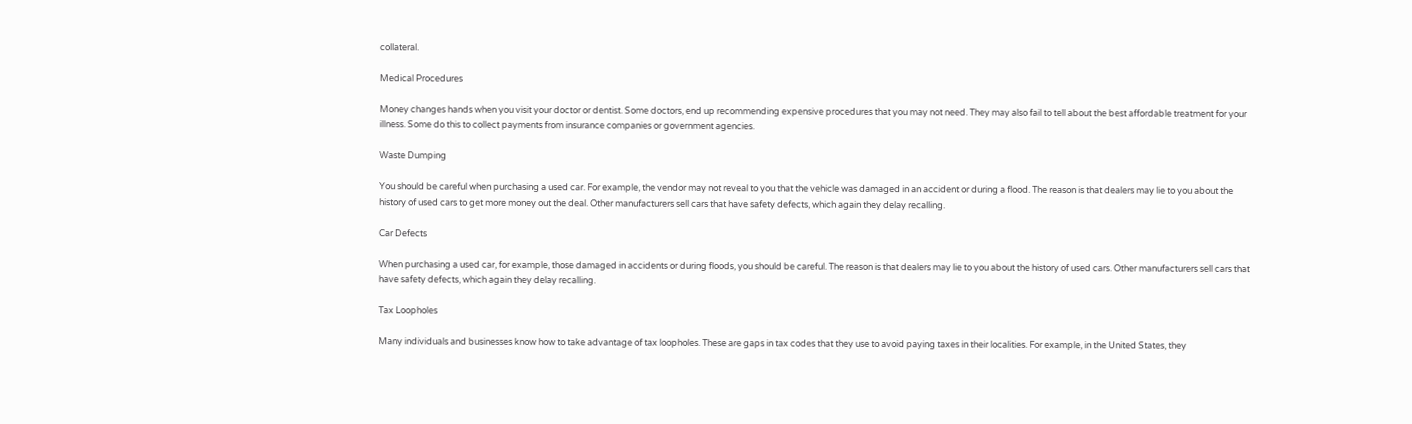collateral.

Medical Procedures

Money changes hands when you visit your doctor or dentist. Some doctors, end up recommending expensive procedures that you may not need. They may also fail to tell about the best affordable treatment for your illness. Some do this to collect payments from insurance companies or government agencies.

Waste Dumping

You should be careful when purchasing a used car. For example, the vendor may not reveal to you that the vehicle was damaged in an accident or during a flood. The reason is that dealers may lie to you about the history of used cars to get more money out the deal. Other manufacturers sell cars that have safety defects, which again they delay recalling.

Car Defects

When purchasing a used car, for example, those damaged in accidents or during floods, you should be careful. The reason is that dealers may lie to you about the history of used cars. Other manufacturers sell cars that have safety defects, which again they delay recalling.

Tax Loopholes

Many individuals and businesses know how to take advantage of tax loopholes. These are gaps in tax codes that they use to avoid paying taxes in their localities. For example, in the United States, they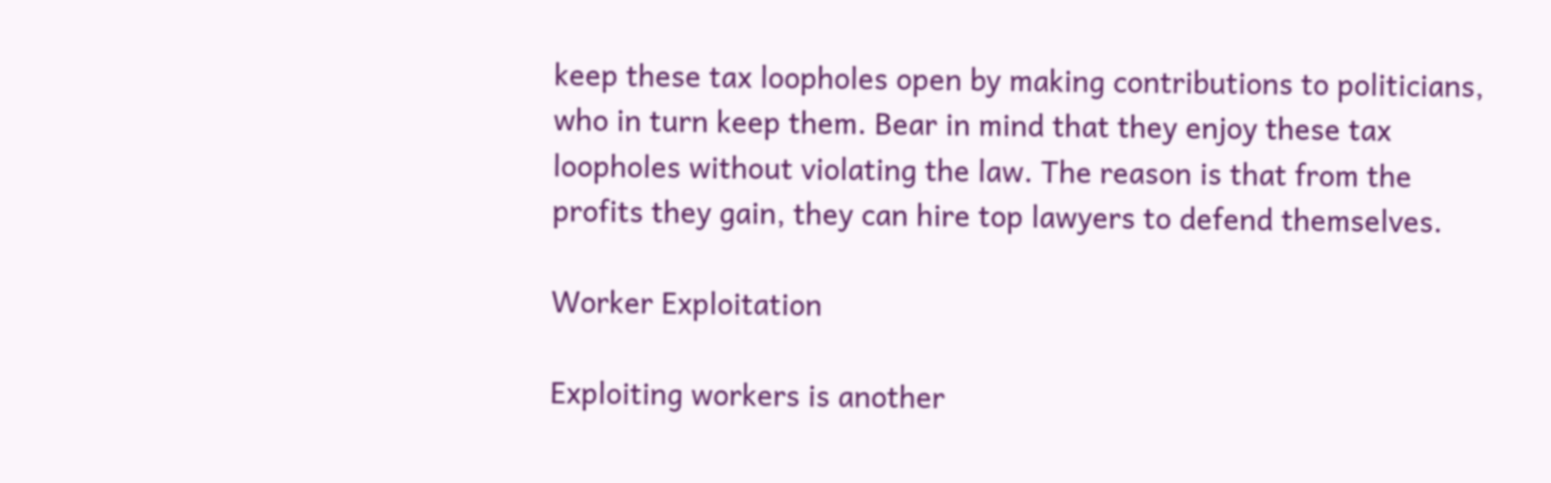keep these tax loopholes open by making contributions to politicians, who in turn keep them. Bear in mind that they enjoy these tax loopholes without violating the law. The reason is that from the profits they gain, they can hire top lawyers to defend themselves.

Worker Exploitation

Exploiting workers is another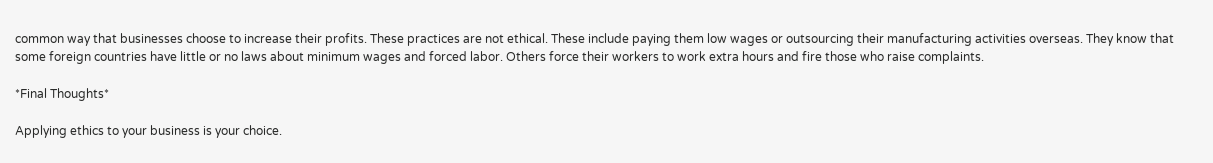common way that businesses choose to increase their profits. These practices are not ethical. These include paying them low wages or outsourcing their manufacturing activities overseas. They know that some foreign countries have little or no laws about minimum wages and forced labor. Others force their workers to work extra hours and fire those who raise complaints.

*Final Thoughts*

Applying ethics to your business is your choice.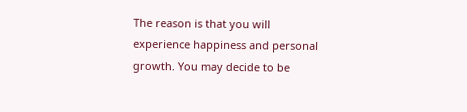The reason is that you will experience happiness and personal growth. You may decide to be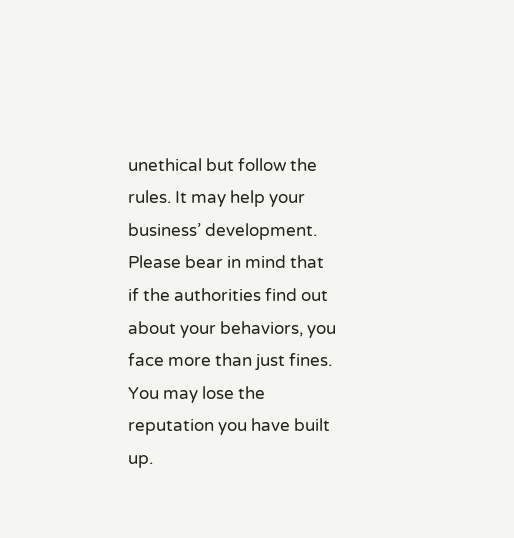unethical but follow the rules. It may help your business’ development. Please bear in mind that if the authorities find out about your behaviors, you face more than just fines. You may lose the reputation you have built up.